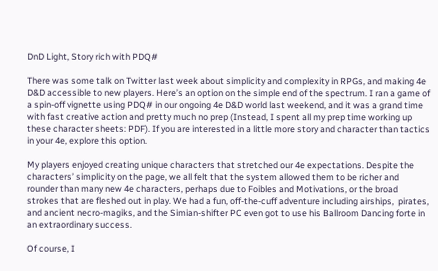DnD Light, Story rich with PDQ#

There was some talk on Twitter last week about simplicity and complexity in RPGs, and making 4e D&D accessible to new players. Here’s an option on the simple end of the spectrum. I ran a game of a spin-off vignette using PDQ# in our ongoing 4e D&D world last weekend, and it was a grand time with fast creative action and pretty much no prep (Instead, I spent all my prep time working up these character sheets: PDF). If you are interested in a little more story and character than tactics in your 4e, explore this option.

My players enjoyed creating unique characters that stretched our 4e expectations. Despite the characters’ simplicity on the page, we all felt that the system allowed them to be richer and rounder than many new 4e characters, perhaps due to Foibles and Motivations, or the broad strokes that are fleshed out in play. We had a fun, off-the-cuff adventure including airships,  pirates, and ancient necro-magiks, and the Simian-shifter PC even got to use his Ballroom Dancing forte in an extraordinary success.

Of course, I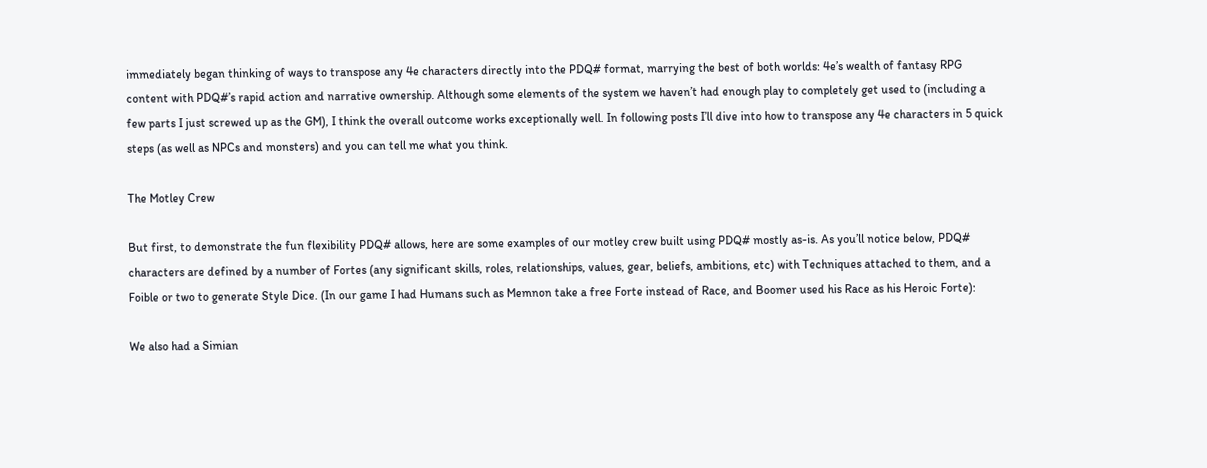immediately began thinking of ways to transpose any 4e characters directly into the PDQ# format, marrying the best of both worlds: 4e’s wealth of fantasy RPG content with PDQ#’s rapid action and narrative ownership. Although some elements of the system we haven’t had enough play to completely get used to (including a few parts I just screwed up as the GM), I think the overall outcome works exceptionally well. In following posts I’ll dive into how to transpose any 4e characters in 5 quick steps (as well as NPCs and monsters) and you can tell me what you think.

The Motley Crew

But first, to demonstrate the fun flexibility PDQ# allows, here are some examples of our motley crew built using PDQ# mostly as-is. As you’ll notice below, PDQ# characters are defined by a number of Fortes (any significant skills, roles, relationships, values, gear, beliefs, ambitions, etc) with Techniques attached to them, and a Foible or two to generate Style Dice. (In our game I had Humans such as Memnon take a free Forte instead of Race, and Boomer used his Race as his Heroic Forte):

We also had a Simian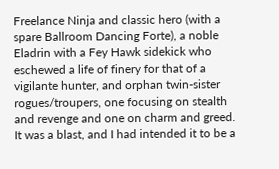Freelance Ninja and classic hero (with a spare Ballroom Dancing Forte), a noble Eladrin with a Fey Hawk sidekick who eschewed a life of finery for that of a vigilante hunter, and orphan twin-sister rogues/troupers, one focusing on stealth and revenge and one on charm and greed. It was a blast, and I had intended it to be a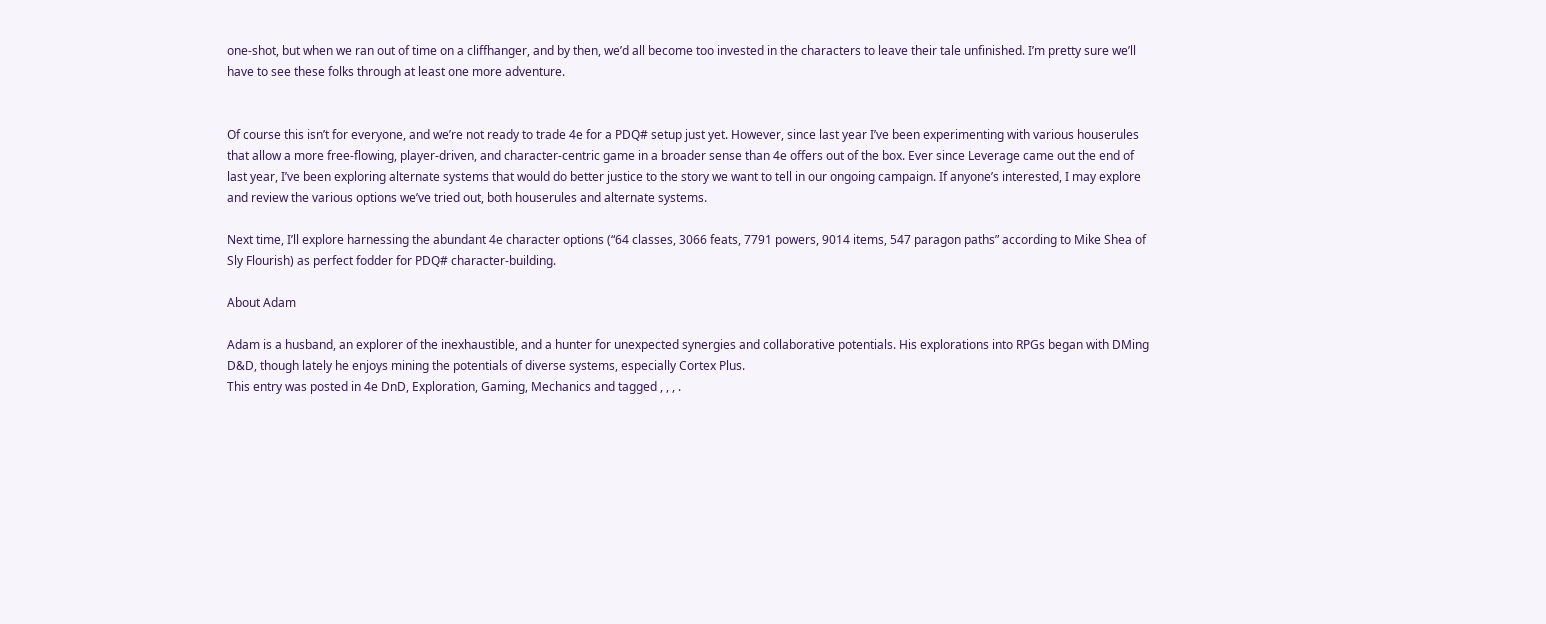one-shot, but when we ran out of time on a cliffhanger, and by then, we’d all become too invested in the characters to leave their tale unfinished. I’m pretty sure we’ll have to see these folks through at least one more adventure.


Of course this isn’t for everyone, and we’re not ready to trade 4e for a PDQ# setup just yet. However, since last year I’ve been experimenting with various houserules that allow a more free-flowing, player-driven, and character-centric game in a broader sense than 4e offers out of the box. Ever since Leverage came out the end of last year, I’ve been exploring alternate systems that would do better justice to the story we want to tell in our ongoing campaign. If anyone’s interested, I may explore and review the various options we’ve tried out, both houserules and alternate systems.

Next time, I’ll explore harnessing the abundant 4e character options (“64 classes, 3066 feats, 7791 powers, 9014 items, 547 paragon paths” according to Mike Shea of Sly Flourish) as perfect fodder for PDQ# character-building.

About Adam

Adam is a husband, an explorer of the inexhaustible, and a hunter for unexpected synergies and collaborative potentials. His explorations into RPGs began with DMing D&D, though lately he enjoys mining the potentials of diverse systems, especially Cortex Plus.
This entry was posted in 4e DnD, Exploration, Gaming, Mechanics and tagged , , , .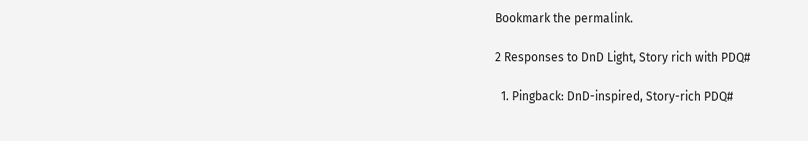Bookmark the permalink.

2 Responses to DnD Light, Story rich with PDQ#

  1. Pingback: DnD-inspired, Story-rich PDQ#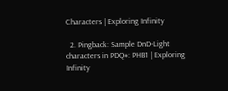Characters | Exploring Infinity

  2. Pingback: Sample DnD-Light characters in PDQ#: PHB1 | Exploring Infinity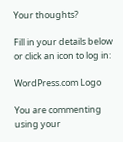Your thoughts?

Fill in your details below or click an icon to log in:

WordPress.com Logo

You are commenting using your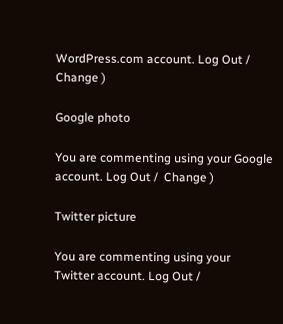WordPress.com account. Log Out /  Change )

Google photo

You are commenting using your Google account. Log Out /  Change )

Twitter picture

You are commenting using your Twitter account. Log Out /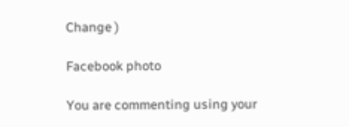Change )

Facebook photo

You are commenting using your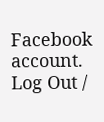Facebook account. Log Out /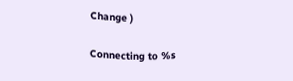Change )

Connecting to %s